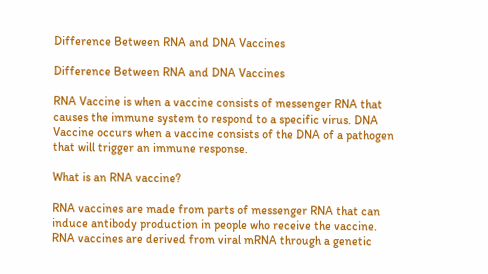Difference Between RNA and DNA Vaccines

Difference Between RNA and DNA Vaccines

RNA Vaccine is when a vaccine consists of messenger RNA that causes the immune system to respond to a specific virus. DNA Vaccine occurs when a vaccine consists of the DNA of a pathogen that will trigger an immune response.

What is an RNA vaccine?

RNA vaccines are made from parts of messenger RNA that can induce antibody production in people who receive the vaccine. RNA vaccines are derived from viral mRNA through a genetic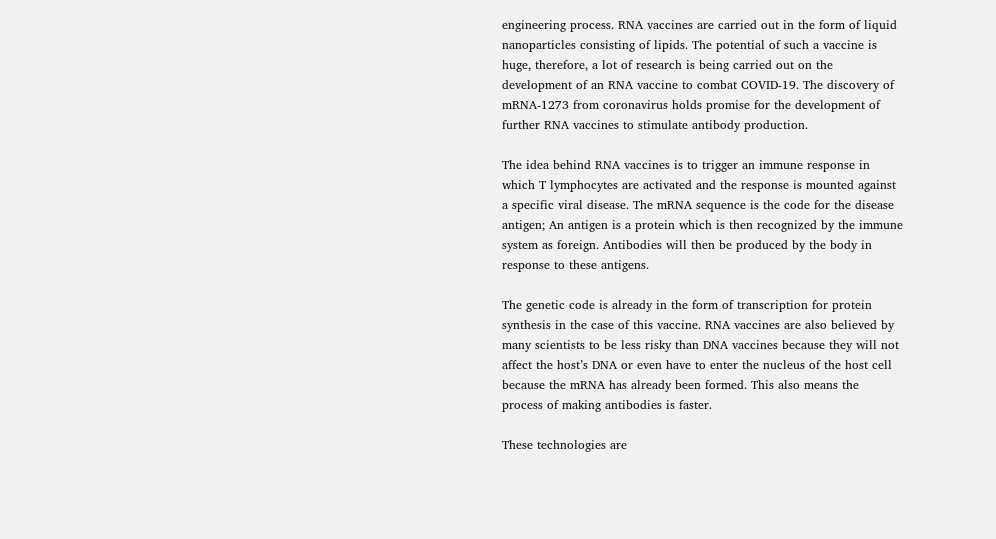engineering process. RNA vaccines are carried out in the form of liquid nanoparticles consisting of lipids. The potential of such a vaccine is huge, therefore, a lot of research is being carried out on the development of an RNA vaccine to combat COVID-19. The discovery of mRNA-1273 from coronavirus holds promise for the development of further RNA vaccines to stimulate antibody production.

The idea behind RNA vaccines is to trigger an immune response in which T lymphocytes are activated and the response is mounted against a specific viral disease. The mRNA sequence is the code for the disease antigen; An antigen is a protein which is then recognized by the immune system as foreign. Antibodies will then be produced by the body in response to these antigens.

The genetic code is already in the form of transcription for protein synthesis in the case of this vaccine. RNA vaccines are also believed by many scientists to be less risky than DNA vaccines because they will not affect the host’s DNA or even have to enter the nucleus of the host cell because the mRNA has already been formed. This also means the process of making antibodies is faster.

These technologies are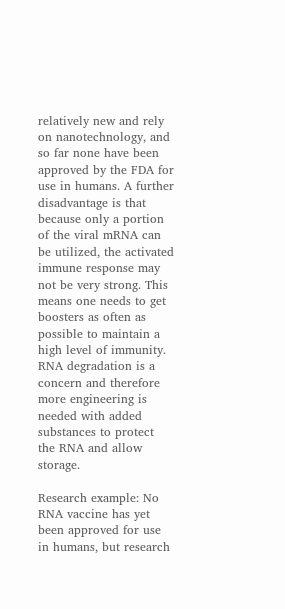relatively new and rely on nanotechnology, and so far none have been approved by the FDA for use in humans. A further disadvantage is that because only a portion of the viral mRNA can be utilized, the activated immune response may not be very strong. This means one needs to get boosters as often as possible to maintain a high level of immunity. RNA degradation is a concern and therefore more engineering is needed with added substances to protect the RNA and allow storage.

Research example: No RNA vaccine has yet been approved for use in humans, but research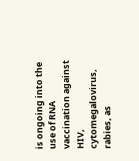is ongoing into the use of RNA vaccination against HIV, cytomegalovirus, rabies, as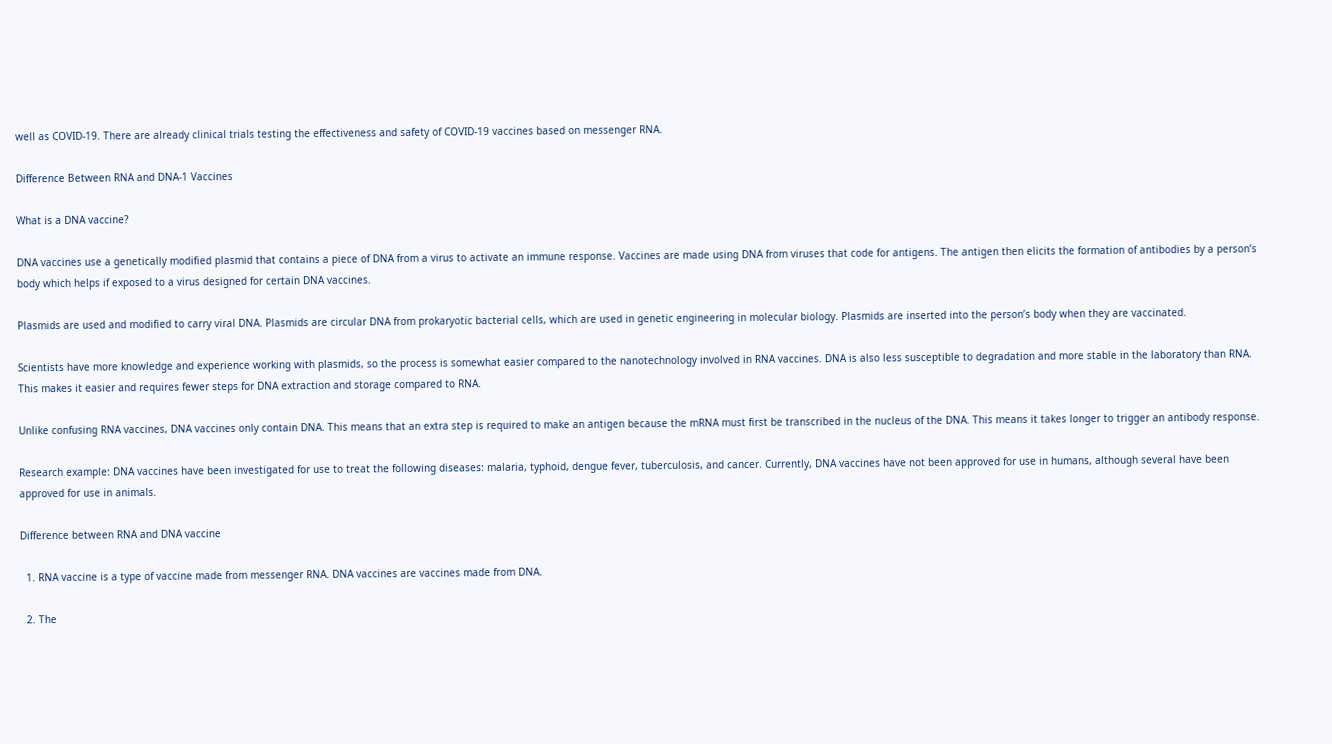well as COVID-19. There are already clinical trials testing the effectiveness and safety of COVID-19 vaccines based on messenger RNA.

Difference Between RNA and DNA-1 Vaccines

What is a DNA vaccine?

DNA vaccines use a genetically modified plasmid that contains a piece of DNA from a virus to activate an immune response. Vaccines are made using DNA from viruses that code for antigens. The antigen then elicits the formation of antibodies by a person’s body which helps if exposed to a virus designed for certain DNA vaccines.

Plasmids are used and modified to carry viral DNA. Plasmids are circular DNA from prokaryotic bacterial cells, which are used in genetic engineering in molecular biology. Plasmids are inserted into the person’s body when they are vaccinated.

Scientists have more knowledge and experience working with plasmids, so the process is somewhat easier compared to the nanotechnology involved in RNA vaccines. DNA is also less susceptible to degradation and more stable in the laboratory than RNA. This makes it easier and requires fewer steps for DNA extraction and storage compared to RNA.

Unlike confusing RNA vaccines, DNA vaccines only contain DNA. This means that an extra step is required to make an antigen because the mRNA must first be transcribed in the nucleus of the DNA. This means it takes longer to trigger an antibody response.

Research example: DNA vaccines have been investigated for use to treat the following diseases: malaria, typhoid, dengue fever, tuberculosis, and cancer. Currently, DNA vaccines have not been approved for use in humans, although several have been approved for use in animals.

Difference between RNA and DNA vaccine

  1. RNA vaccine is a type of vaccine made from messenger RNA. DNA vaccines are vaccines made from DNA.

  2. The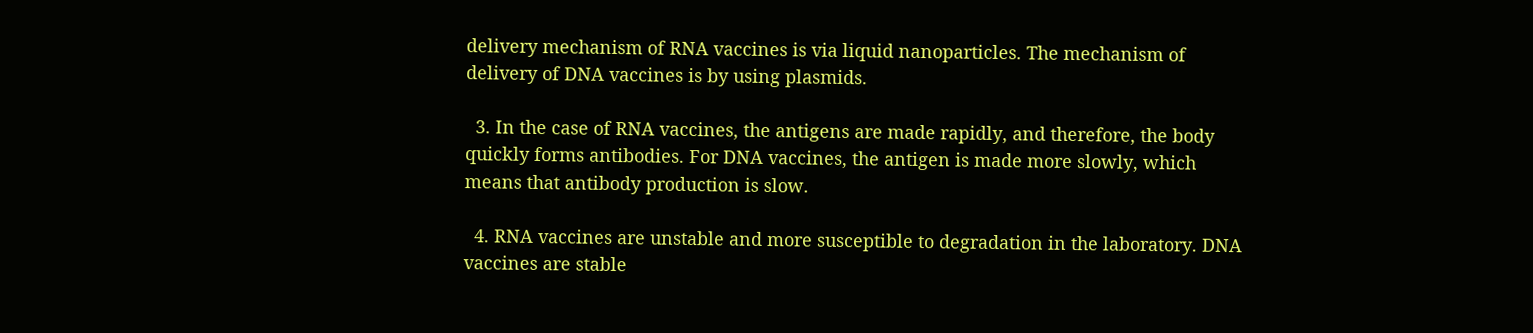delivery mechanism of RNA vaccines is via liquid nanoparticles. The mechanism of delivery of DNA vaccines is by using plasmids.

  3. In the case of RNA vaccines, the antigens are made rapidly, and therefore, the body quickly forms antibodies. For DNA vaccines, the antigen is made more slowly, which means that antibody production is slow.

  4. RNA vaccines are unstable and more susceptible to degradation in the laboratory. DNA vaccines are stable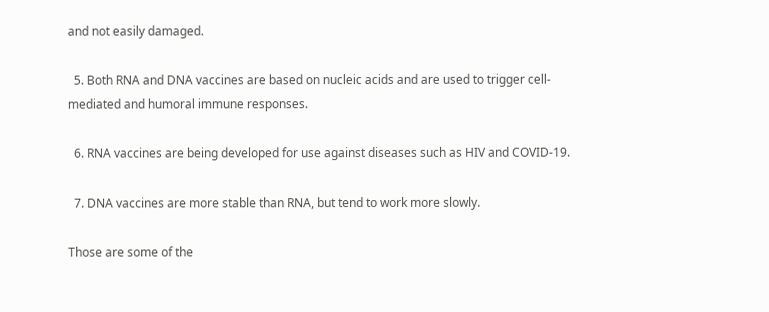and not easily damaged.

  5. Both RNA and DNA vaccines are based on nucleic acids and are used to trigger cell-mediated and humoral immune responses.

  6. RNA vaccines are being developed for use against diseases such as HIV and COVID-19.

  7. DNA vaccines are more stable than RNA, but tend to work more slowly.

Those are some of the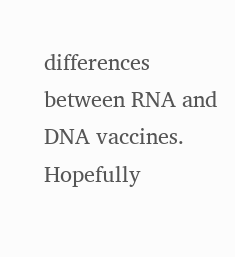differences between RNA and DNA vaccines. Hopefully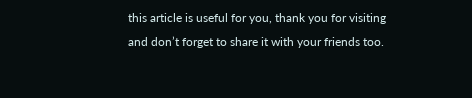this article is useful for you, thank you for visiting and don’t forget to share it with your friends too.